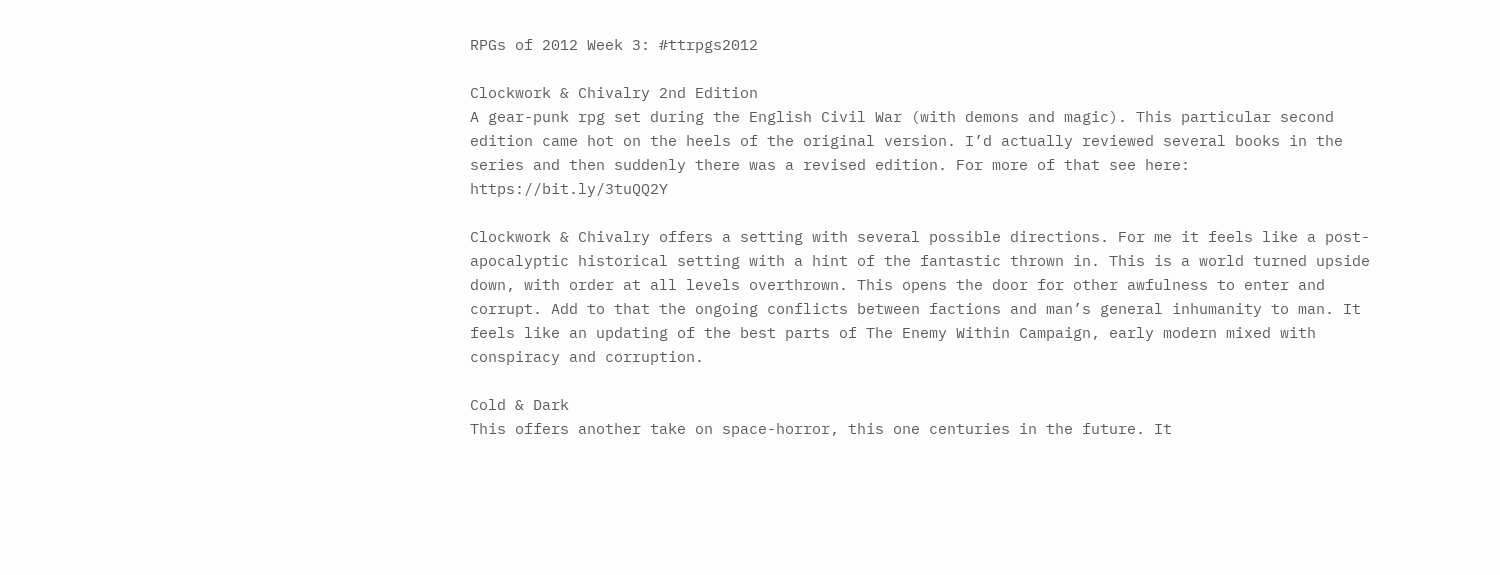RPGs of 2012 Week 3: #ttrpgs2012

Clockwork & Chivalry 2nd Edition
A gear-punk rpg set during the English Civil War (with demons and magic). This particular second edition came hot on the heels of the original version. I’d actually reviewed several books in the series and then suddenly there was a revised edition. For more of that see here: https://bit.ly/3tuQQ2Y

Clockwork & Chivalry offers a setting with several possible directions. For me it feels like a post-apocalyptic historical setting with a hint of the fantastic thrown in. This is a world turned upside down, with order at all levels overthrown. This opens the door for other awfulness to enter and corrupt. Add to that the ongoing conflicts between factions and man’s general inhumanity to man. It feels like an updating of the best parts of The Enemy Within Campaign, early modern mixed with conspiracy and corruption.

Cold & Dark
This offers another take on space-horror, this one centuries in the future. It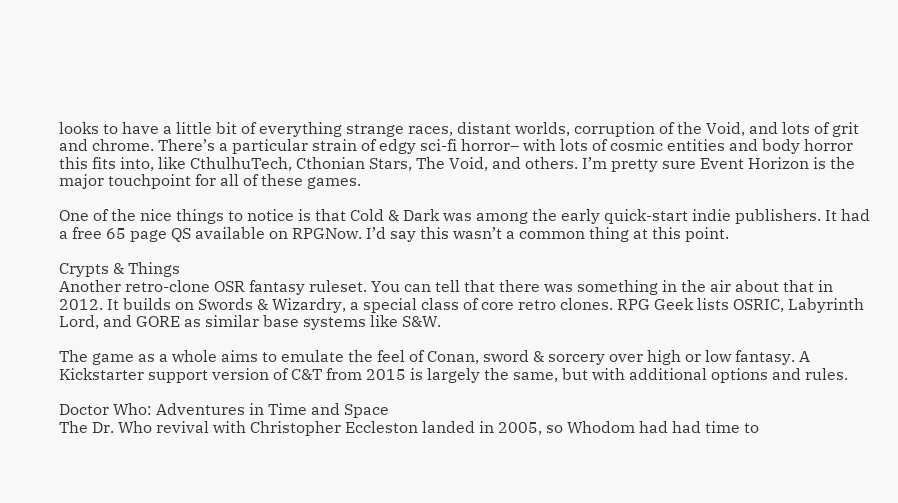looks to have a little bit of everything strange races, distant worlds, corruption of the Void, and lots of grit and chrome. There’s a particular strain of edgy sci-fi horror– with lots of cosmic entities and body horror this fits into, like CthulhuTech, Cthonian Stars, The Void, and others. I’m pretty sure Event Horizon is the major touchpoint for all of these games.

One of the nice things to notice is that Cold & Dark was among the early quick-start indie publishers. It had a free 65 page QS available on RPGNow. I’d say this wasn’t a common thing at this point.

Crypts & Things
Another retro-clone OSR fantasy ruleset. You can tell that there was something in the air about that in 2012. It builds on Swords & Wizardry, a special class of core retro clones. RPG Geek lists OSRIC, Labyrinth Lord, and GORE as similar base systems like S&W.

The game as a whole aims to emulate the feel of Conan, sword & sorcery over high or low fantasy. A Kickstarter support version of C&T from 2015 is largely the same, but with additional options and rules.

Doctor Who: Adventures in Time and Space
The Dr. Who revival with Christopher Eccleston landed in 2005, so Whodom had had time to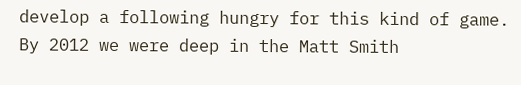develop a following hungry for this kind of game. By 2012 we were deep in the Matt Smith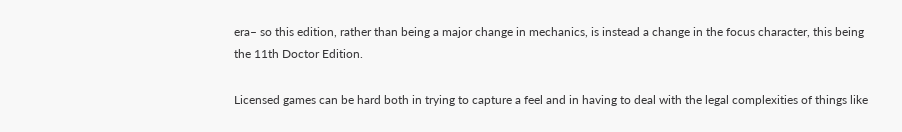era– so this edition, rather than being a major change in mechanics, is instead a change in the focus character, this being the 11th Doctor Edition.

Licensed games can be hard both in trying to capture a feel and in having to deal with the legal complexities of things like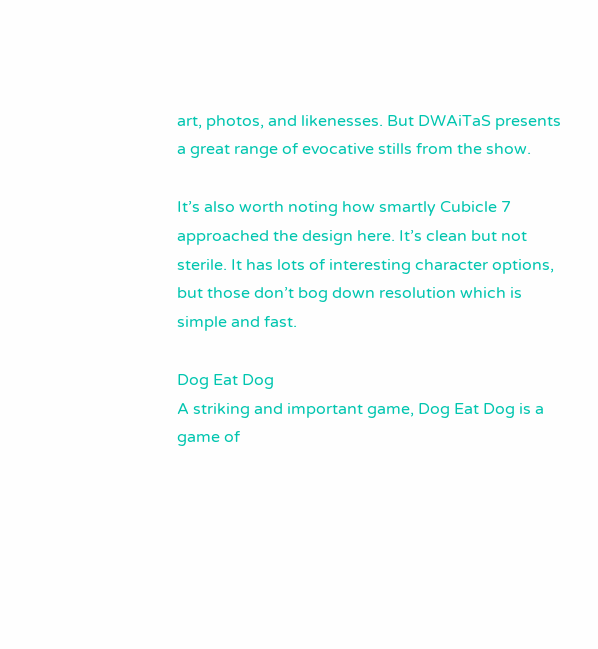art, photos, and likenesses. But DWAiTaS presents a great range of evocative stills from the show.

It’s also worth noting how smartly Cubicle 7 approached the design here. It’s clean but not sterile. It has lots of interesting character options, but those don’t bog down resolution which is simple and fast.

Dog Eat Dog
A striking and important game, Dog Eat Dog is a game of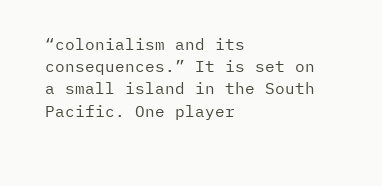“colonialism and its consequences.” It is set on a small island in the South Pacific. One player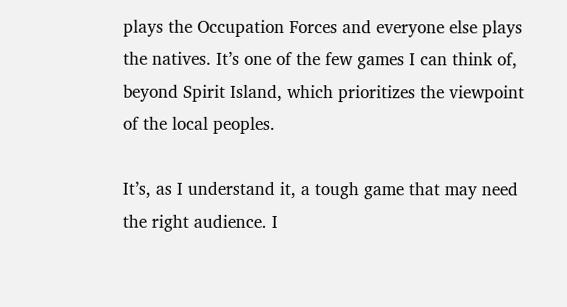plays the Occupation Forces and everyone else plays the natives. It’s one of the few games I can think of, beyond Spirit Island, which prioritizes the viewpoint of the local peoples.

It’s, as I understand it, a tough game that may need the right audience. I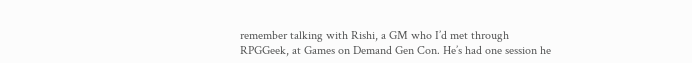remember talking with Rishi, a GM who I’d met through RPGGeek, at Games on Demand Gen Con. He’s had one session he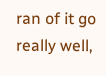ran of it go really well,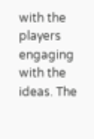with the players engaging with the ideas. The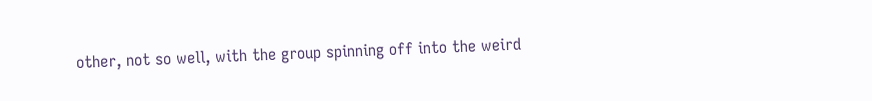other, not so well, with the group spinning off into the weird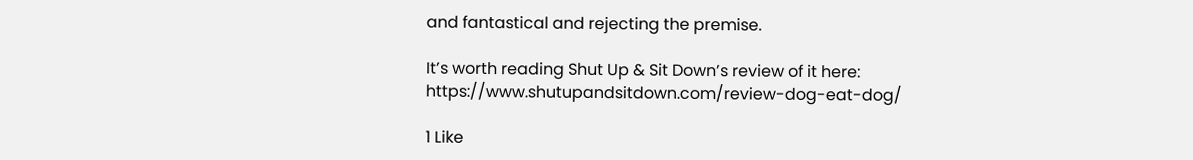and fantastical and rejecting the premise.

It’s worth reading Shut Up & Sit Down’s review of it here: https://www.shutupandsitdown.com/review-dog-eat-dog/

1 Like